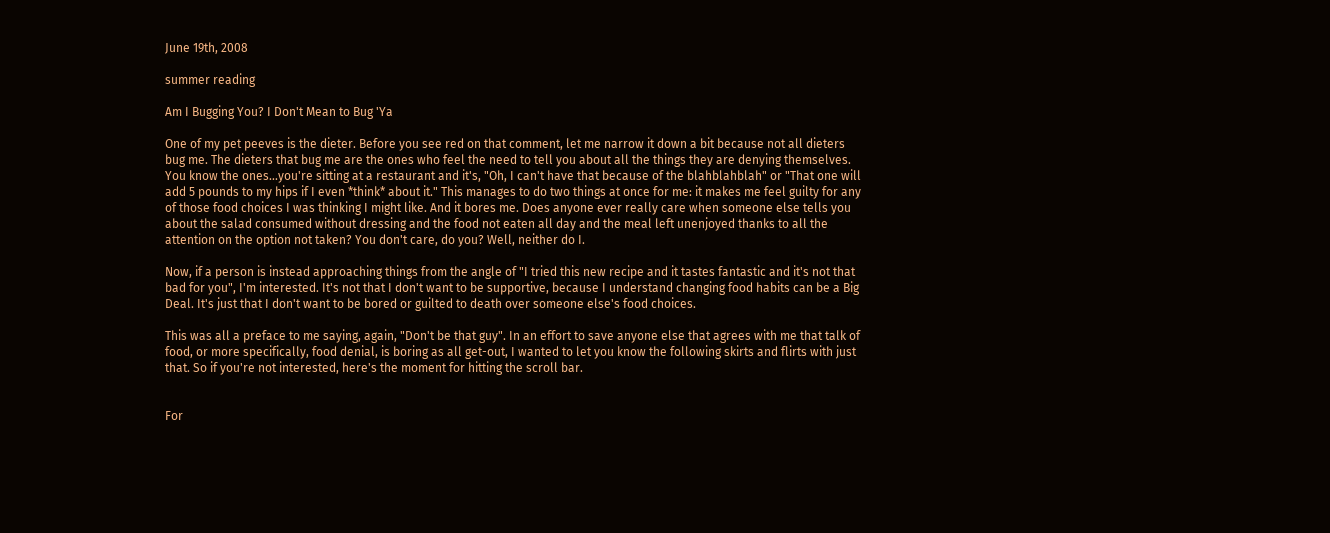June 19th, 2008

summer reading

Am I Bugging You? I Don't Mean to Bug 'Ya

One of my pet peeves is the dieter. Before you see red on that comment, let me narrow it down a bit because not all dieters bug me. The dieters that bug me are the ones who feel the need to tell you about all the things they are denying themselves. You know the ones...you're sitting at a restaurant and it's, "Oh, I can't have that because of the blahblahblah" or "That one will add 5 pounds to my hips if I even *think* about it." This manages to do two things at once for me: it makes me feel guilty for any of those food choices I was thinking I might like. And it bores me. Does anyone ever really care when someone else tells you about the salad consumed without dressing and the food not eaten all day and the meal left unenjoyed thanks to all the attention on the option not taken? You don't care, do you? Well, neither do I.

Now, if a person is instead approaching things from the angle of "I tried this new recipe and it tastes fantastic and it's not that bad for you", I'm interested. It's not that I don't want to be supportive, because I understand changing food habits can be a Big Deal. It's just that I don't want to be bored or guilted to death over someone else's food choices.

This was all a preface to me saying, again, "Don't be that guy". In an effort to save anyone else that agrees with me that talk of food, or more specifically, food denial, is boring as all get-out, I wanted to let you know the following skirts and flirts with just that. So if you're not interested, here's the moment for hitting the scroll bar.


For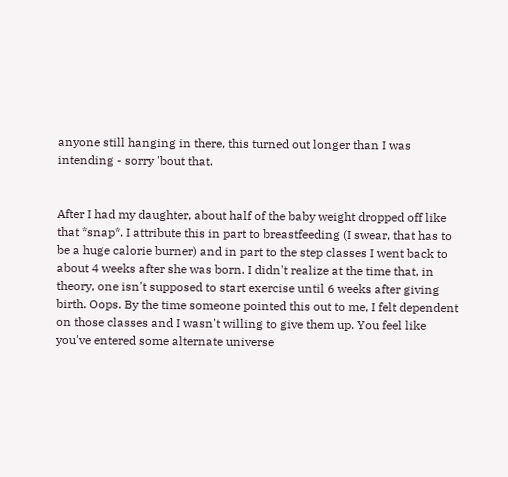anyone still hanging in there, this turned out longer than I was intending - sorry 'bout that.


After I had my daughter, about half of the baby weight dropped off like that *snap*. I attribute this in part to breastfeeding (I swear, that has to be a huge calorie burner) and in part to the step classes I went back to about 4 weeks after she was born. I didn't realize at the time that, in theory, one isn't supposed to start exercise until 6 weeks after giving birth. Oops. By the time someone pointed this out to me, I felt dependent on those classes and I wasn't willing to give them up. You feel like you've entered some alternate universe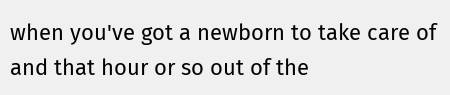when you've got a newborn to take care of and that hour or so out of the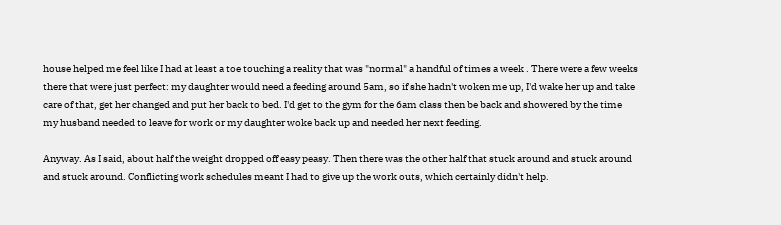house helped me feel like I had at least a toe touching a reality that was "normal" a handful of times a week . There were a few weeks there that were just perfect: my daughter would need a feeding around 5am, so if she hadn't woken me up, I'd wake her up and take care of that, get her changed and put her back to bed. I'd get to the gym for the 6am class then be back and showered by the time my husband needed to leave for work or my daughter woke back up and needed her next feeding.

Anyway. As I said, about half the weight dropped off easy peasy. Then there was the other half that stuck around and stuck around and stuck around. Conflicting work schedules meant I had to give up the work outs, which certainly didn't help.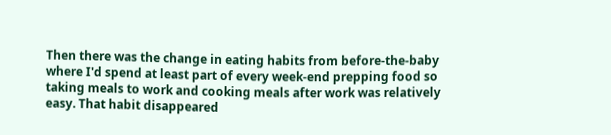Then there was the change in eating habits from before-the-baby where I'd spend at least part of every week-end prepping food so taking meals to work and cooking meals after work was relatively easy. That habit disappeared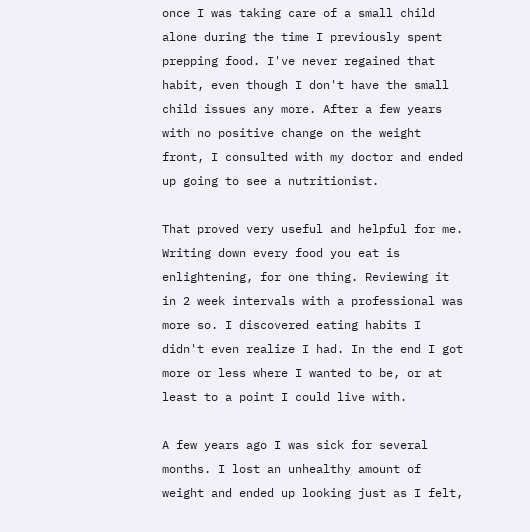once I was taking care of a small child alone during the time I previously spent prepping food. I've never regained that habit, even though I don't have the small child issues any more. After a few years with no positive change on the weight front, I consulted with my doctor and ended up going to see a nutritionist.

That proved very useful and helpful for me. Writing down every food you eat is enlightening, for one thing. Reviewing it in 2 week intervals with a professional was more so. I discovered eating habits I didn't even realize I had. In the end I got more or less where I wanted to be, or at least to a point I could live with.

A few years ago I was sick for several months. I lost an unhealthy amount of weight and ended up looking just as I felt,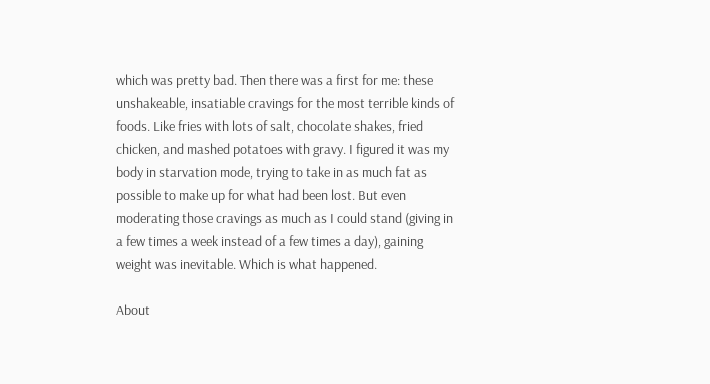which was pretty bad. Then there was a first for me: these unshakeable, insatiable cravings for the most terrible kinds of foods. Like fries with lots of salt, chocolate shakes, fried chicken, and mashed potatoes with gravy. I figured it was my body in starvation mode, trying to take in as much fat as possible to make up for what had been lost. But even moderating those cravings as much as I could stand (giving in a few times a week instead of a few times a day), gaining weight was inevitable. Which is what happened.

About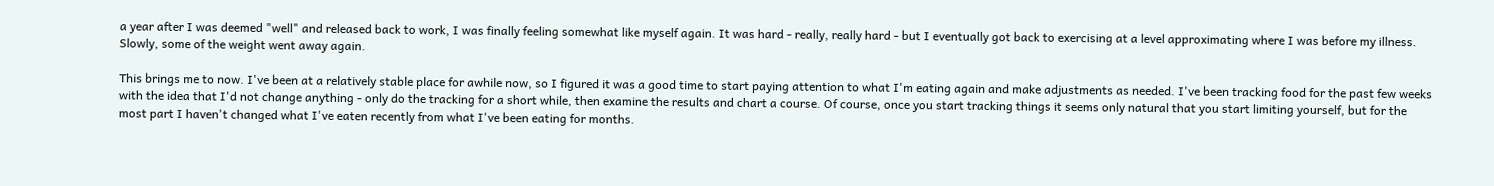a year after I was deemed "well" and released back to work, I was finally feeling somewhat like myself again. It was hard - really, really hard - but I eventually got back to exercising at a level approximating where I was before my illness. Slowly, some of the weight went away again.

This brings me to now. I've been at a relatively stable place for awhile now, so I figured it was a good time to start paying attention to what I'm eating again and make adjustments as needed. I've been tracking food for the past few weeks with the idea that I'd not change anything - only do the tracking for a short while, then examine the results and chart a course. Of course, once you start tracking things it seems only natural that you start limiting yourself, but for the most part I haven't changed what I've eaten recently from what I've been eating for months.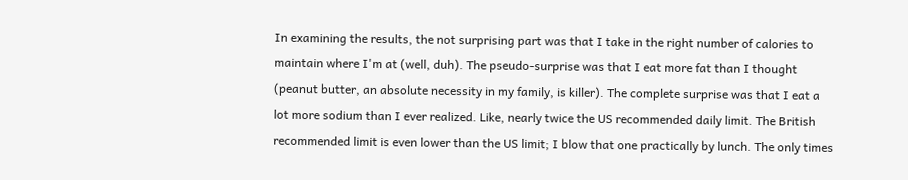In examining the results, the not surprising part was that I take in the right number of calories to maintain where I'm at (well, duh). The pseudo-surprise was that I eat more fat than I thought (peanut butter, an absolute necessity in my family, is killer). The complete surprise was that I eat a lot more sodium than I ever realized. Like, nearly twice the US recommended daily limit. The British recommended limit is even lower than the US limit; I blow that one practically by lunch. The only times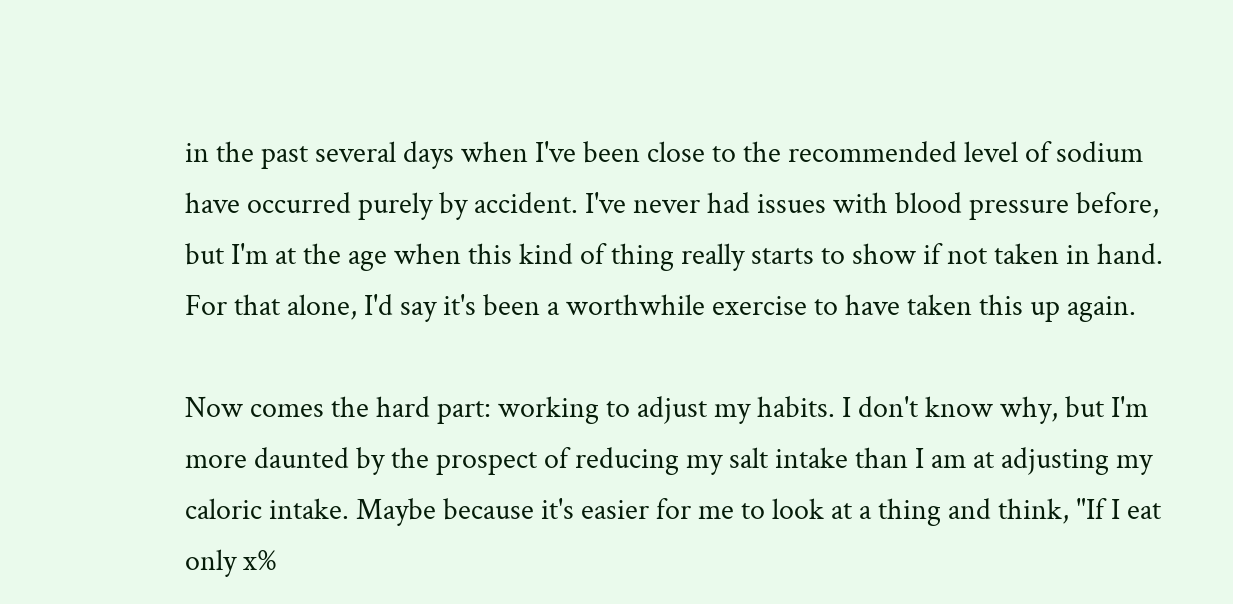in the past several days when I've been close to the recommended level of sodium have occurred purely by accident. I've never had issues with blood pressure before, but I'm at the age when this kind of thing really starts to show if not taken in hand. For that alone, I'd say it's been a worthwhile exercise to have taken this up again.

Now comes the hard part: working to adjust my habits. I don't know why, but I'm more daunted by the prospect of reducing my salt intake than I am at adjusting my caloric intake. Maybe because it's easier for me to look at a thing and think, "If I eat only x%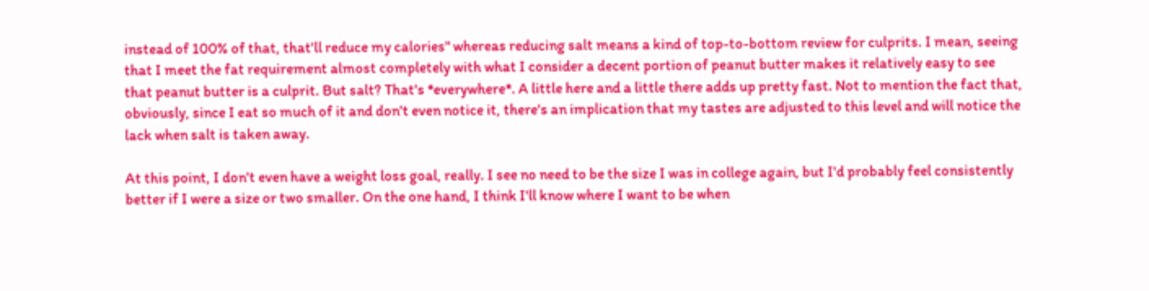instead of 100% of that, that'll reduce my calories" whereas reducing salt means a kind of top-to-bottom review for culprits. I mean, seeing that I meet the fat requirement almost completely with what I consider a decent portion of peanut butter makes it relatively easy to see that peanut butter is a culprit. But salt? That's *everywhere*. A little here and a little there adds up pretty fast. Not to mention the fact that, obviously, since I eat so much of it and don't even notice it, there's an implication that my tastes are adjusted to this level and will notice the lack when salt is taken away.

At this point, I don't even have a weight loss goal, really. I see no need to be the size I was in college again, but I'd probably feel consistently better if I were a size or two smaller. On the one hand, I think I'll know where I want to be when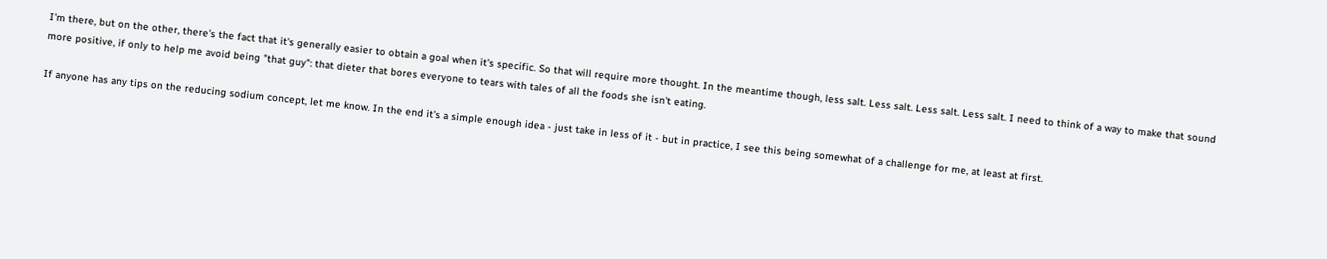I'm there, but on the other, there's the fact that it's generally easier to obtain a goal when it's specific. So that will require more thought. In the meantime though, less salt. Less salt. Less salt. Less salt. I need to think of a way to make that sound more positive, if only to help me avoid being "that guy": that dieter that bores everyone to tears with tales of all the foods she isn't eating.

If anyone has any tips on the reducing sodium concept, let me know. In the end it's a simple enough idea - just take in less of it - but in practice, I see this being somewhat of a challenge for me, at least at first.